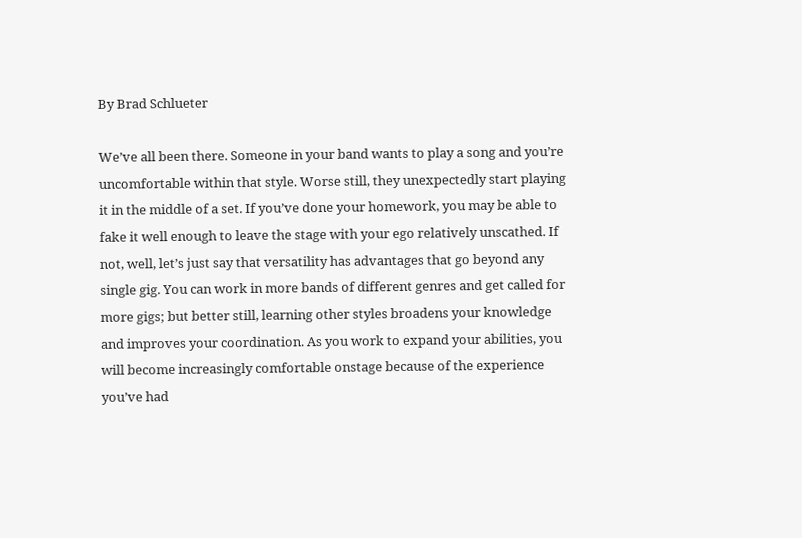By Brad Schlueter

We’ve all been there. Someone in your band wants to play a song and you’re uncomfortable within that style. Worse still, they unexpectedly start playing it in the middle of a set. If you’ve done your homework, you may be able to fake it well enough to leave the stage with your ego relatively unscathed. If not, well, let’s just say that versatility has advantages that go beyond any single gig. You can work in more bands of different genres and get called for more gigs; but better still, learning other styles broadens your knowledge and improves your coordination. As you work to expand your abilities, you will become increasingly comfortable onstage because of the experience you’ve had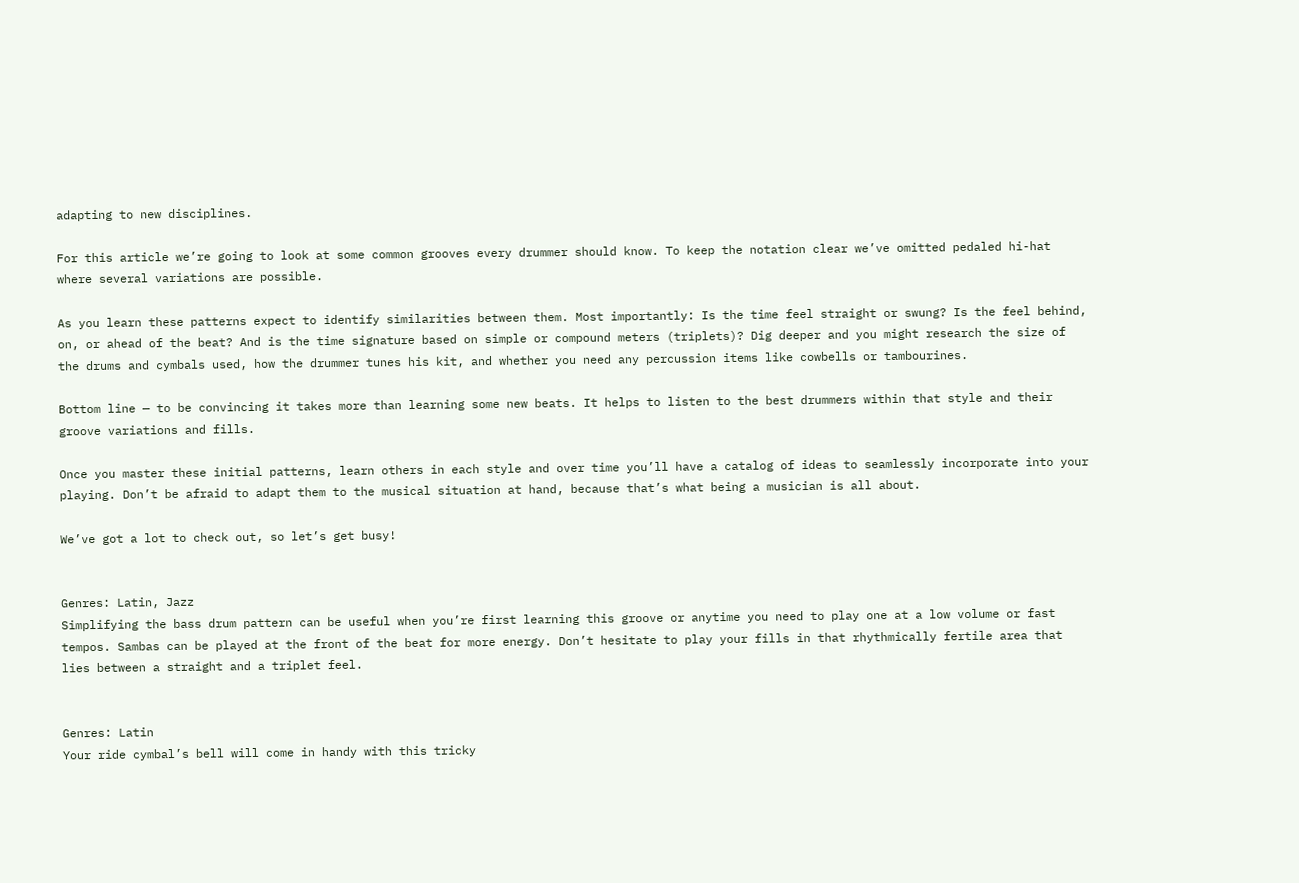adapting to new disciplines.

For this article we’re going to look at some common grooves every drummer should know. To keep the notation clear we’ve omitted pedaled hi-hat where several variations are possible.

As you learn these patterns expect to identify similarities between them. Most importantly: Is the time feel straight or swung? Is the feel behind, on, or ahead of the beat? And is the time signature based on simple or compound meters (triplets)? Dig deeper and you might research the size of the drums and cymbals used, how the drummer tunes his kit, and whether you need any percussion items like cowbells or tambourines.

Bottom line — to be convincing it takes more than learning some new beats. It helps to listen to the best drummers within that style and their groove variations and fills.

Once you master these initial patterns, learn others in each style and over time you’ll have a catalog of ideas to seamlessly incorporate into your playing. Don’t be afraid to adapt them to the musical situation at hand, because that’s what being a musician is all about.

We’ve got a lot to check out, so let’s get busy!


Genres: Latin, Jazz
Simplifying the bass drum pattern can be useful when you’re first learning this groove or anytime you need to play one at a low volume or fast tempos. Sambas can be played at the front of the beat for more energy. Don’t hesitate to play your fills in that rhythmically fertile area that lies between a straight and a triplet feel.


Genres: Latin
Your ride cymbal’s bell will come in handy with this tricky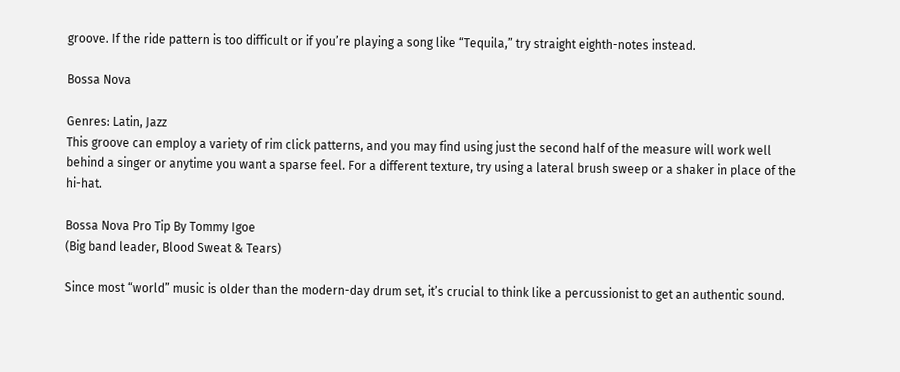groove. If the ride pattern is too difficult or if you’re playing a song like “Tequila,” try straight eighth-notes instead.

Bossa Nova

Genres: Latin, Jazz
This groove can employ a variety of rim click patterns, and you may find using just the second half of the measure will work well behind a singer or anytime you want a sparse feel. For a different texture, try using a lateral brush sweep or a shaker in place of the hi-hat.

Bossa Nova Pro Tip By Tommy Igoe
(Big band leader, Blood Sweat & Tears)

Since most “world” music is older than the modern-day drum set, it’s crucial to think like a percussionist to get an authentic sound.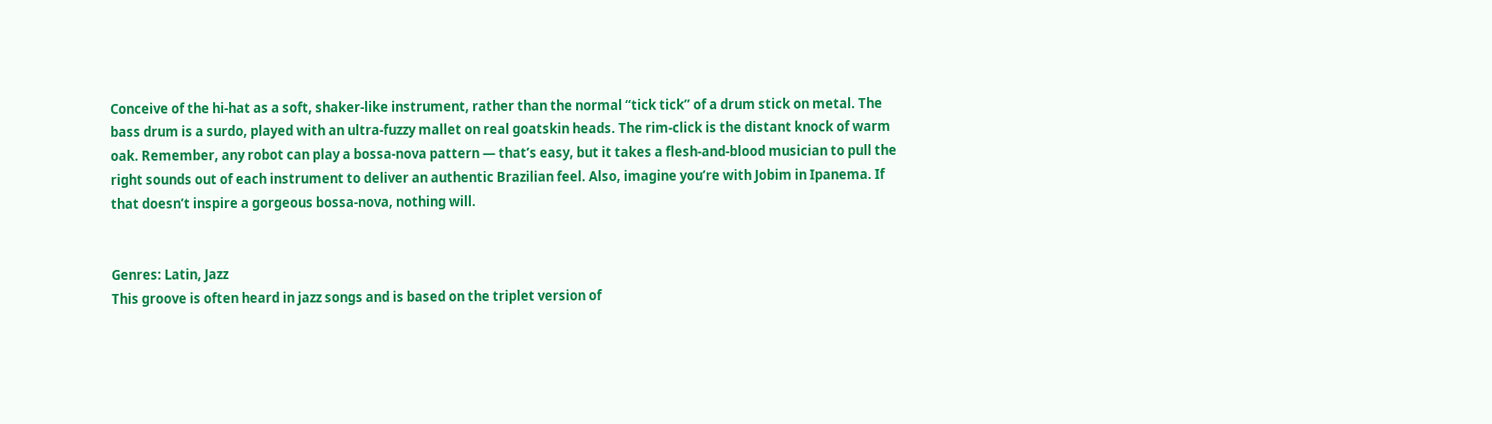Conceive of the hi-hat as a soft, shaker-like instrument, rather than the normal “tick tick” of a drum stick on metal. The bass drum is a surdo, played with an ultra-fuzzy mallet on real goatskin heads. The rim-click is the distant knock of warm oak. Remember, any robot can play a bossa-nova pattern — that’s easy, but it takes a flesh-and-blood musician to pull the right sounds out of each instrument to deliver an authentic Brazilian feel. Also, imagine you’re with Jobim in Ipanema. If that doesn’t inspire a gorgeous bossa-nova, nothing will.


Genres: Latin, Jazz
This groove is often heard in jazz songs and is based on the triplet version of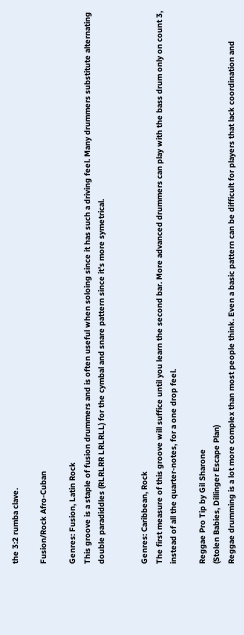the 3:2 rumba clave.

Fusion/Rock Afro-Cuban

Genres: Fusion, Latin Rock
This groove is a staple of fusion drummers and is often useful when soloing since it has such a driving feel. Many drummers substitute alternating double paradiddles (RLRLRR LRLRLL) for the cymbal and snare pattern since it’s more symetrical.


Genres: Caribbean, Rock
The first measure of this groove will suffice until you learn the second bar. More advanced drummers can play with the bass drum only on count 3, instead of all the quarter-notes, for a one drop feel.

Reggae Pro Tip by Gil Sharone
(Stolen Babies, Dillinger Escape Plan)
Reggae drumming is a lot more complex than most people think. Even a basic pattern can be difficult for players that lack coordination and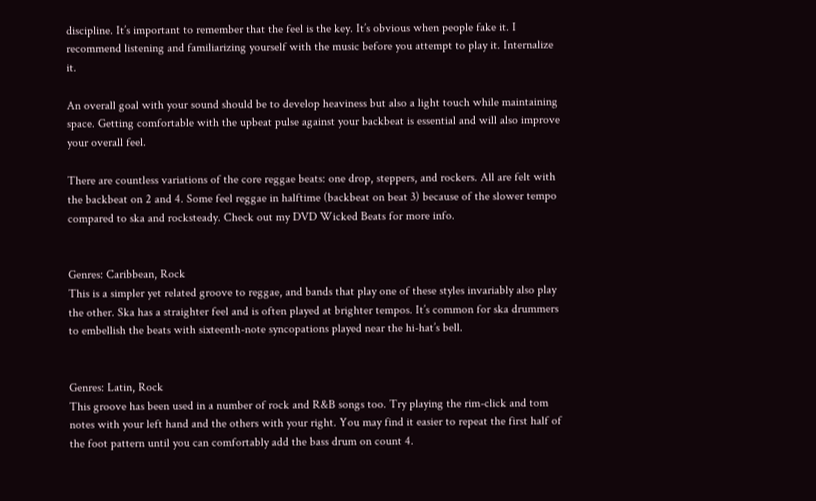discipline. It’s important to remember that the feel is the key. It’s obvious when people fake it. I recommend listening and familiarizing yourself with the music before you attempt to play it. Internalize it.

An overall goal with your sound should be to develop heaviness but also a light touch while maintaining space. Getting comfortable with the upbeat pulse against your backbeat is essential and will also improve your overall feel.

There are countless variations of the core reggae beats: one drop, steppers, and rockers. All are felt with the backbeat on 2 and 4. Some feel reggae in halftime (backbeat on beat 3) because of the slower tempo compared to ska and rocksteady. Check out my DVD Wicked Beats for more info.


Genres: Caribbean, Rock
This is a simpler yet related groove to reggae, and bands that play one of these styles invariably also play the other. Ska has a straighter feel and is often played at brighter tempos. It’s common for ska drummers to embellish the beats with sixteenth-note syncopations played near the hi-hat’s bell.


Genres: Latin, Rock
This groove has been used in a number of rock and R&B songs too. Try playing the rim-click and tom notes with your left hand and the others with your right. You may find it easier to repeat the first half of the foot pattern until you can comfortably add the bass drum on count 4.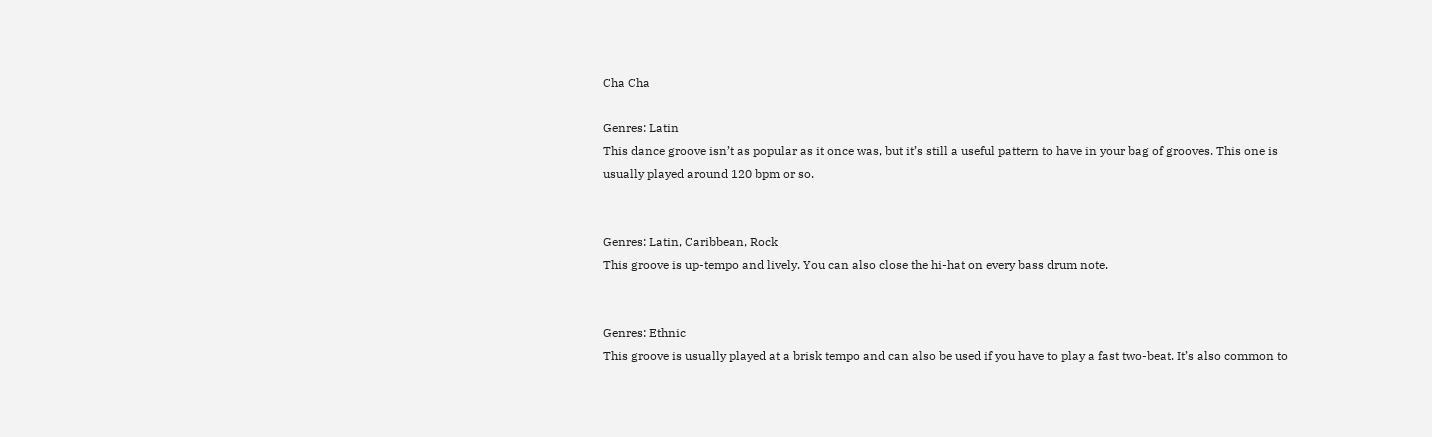Cha Cha

Genres: Latin
This dance groove isn’t as popular as it once was, but it’s still a useful pattern to have in your bag of grooves. This one is usually played around 120 bpm or so.


Genres: Latin, Caribbean, Rock
This groove is up-tempo and lively. You can also close the hi-hat on every bass drum note.


Genres: Ethnic
This groove is usually played at a brisk tempo and can also be used if you have to play a fast two-beat. It’s also common to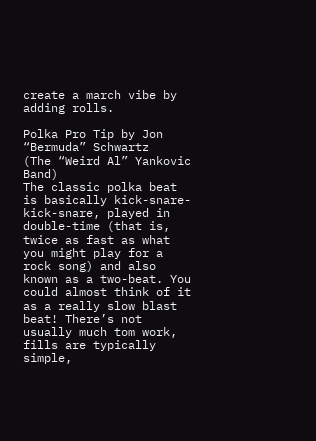create a march vibe by adding rolls.

Polka Pro Tip by Jon “Bermuda” Schwartz
(The “Weird Al” Yankovic Band)
The classic polka beat is basically kick-snare-kick-snare, played in double-time (that is, twice as fast as what you might play for a rock song) and also known as a two-beat. You could almost think of it as a really slow blast beat! There’s not usually much tom work, fills are typically simple,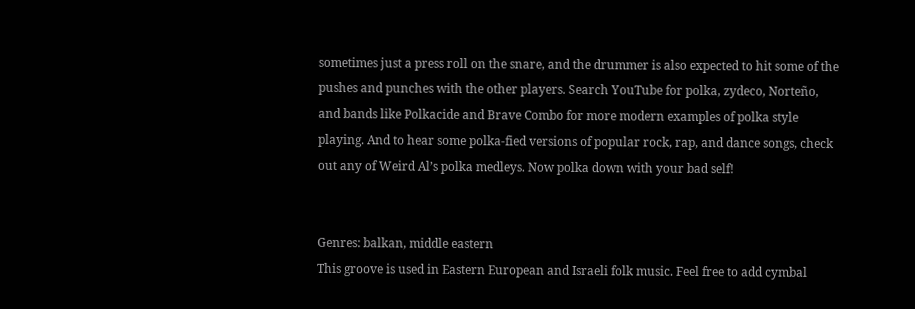sometimes just a press roll on the snare, and the drummer is also expected to hit some of the pushes and punches with the other players. Search YouTube for polka, zydeco, Norteño, and bands like Polkacide and Brave Combo for more modern examples of polka style playing. And to hear some polka-fied versions of popular rock, rap, and dance songs, check out any of Weird Al’s polka medleys. Now polka down with your bad self!


Genres: balkan, middle eastern
This groove is used in Eastern European and Israeli folk music. Feel free to add cymbal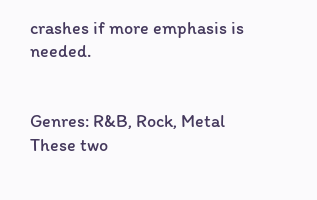crashes if more emphasis is needed.


Genres: R&B, Rock, Metal
These two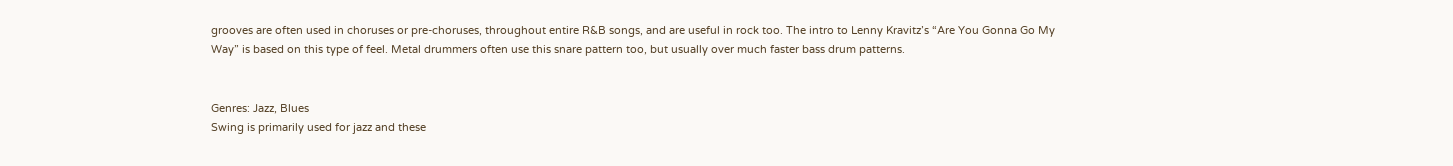grooves are often used in choruses or pre-choruses, throughout entire R&B songs, and are useful in rock too. The intro to Lenny Kravitz’s “Are You Gonna Go My Way” is based on this type of feel. Metal drummers often use this snare pattern too, but usually over much faster bass drum patterns.


Genres: Jazz, Blues
Swing is primarily used for jazz and these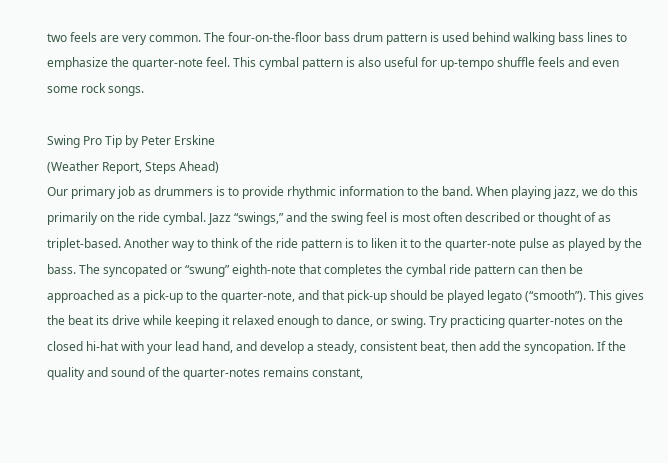two feels are very common. The four-on-the-floor bass drum pattern is used behind walking bass lines to emphasize the quarter-note feel. This cymbal pattern is also useful for up-tempo shuffle feels and even some rock songs.

Swing Pro Tip by Peter Erskine
(Weather Report, Steps Ahead)
Our primary job as drummers is to provide rhythmic information to the band. When playing jazz, we do this primarily on the ride cymbal. Jazz “swings,” and the swing feel is most often described or thought of as triplet-based. Another way to think of the ride pattern is to liken it to the quarter-note pulse as played by the bass. The syncopated or “swung” eighth-note that completes the cymbal ride pattern can then be approached as a pick-up to the quarter-note, and that pick-up should be played legato (“smooth”). This gives the beat its drive while keeping it relaxed enough to dance, or swing. Try practicing quarter-notes on the closed hi-hat with your lead hand, and develop a steady, consistent beat, then add the syncopation. If the quality and sound of the quarter-notes remains constant,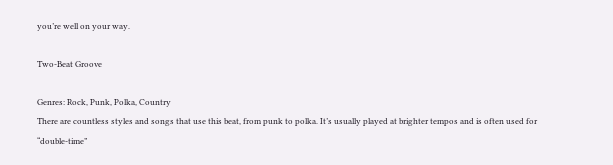you’re well on your way.

Two-Beat Groove

Genres: Rock, Punk, Polka, Country
There are countless styles and songs that use this beat, from punk to polka. It’s usually played at brighter tempos and is often used for “double-time”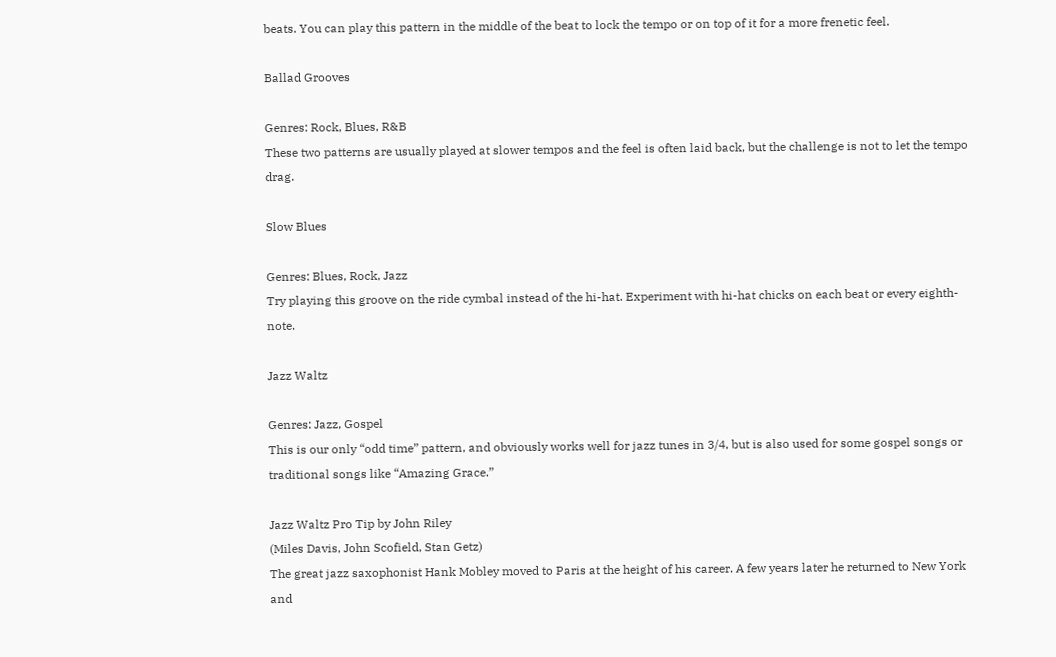beats. You can play this pattern in the middle of the beat to lock the tempo or on top of it for a more frenetic feel.

Ballad Grooves

Genres: Rock, Blues, R&B
These two patterns are usually played at slower tempos and the feel is often laid back, but the challenge is not to let the tempo drag.

Slow Blues

Genres: Blues, Rock, Jazz
Try playing this groove on the ride cymbal instead of the hi-hat. Experiment with hi-hat chicks on each beat or every eighth-note.

Jazz Waltz

Genres: Jazz, Gospel
This is our only “odd time” pattern, and obviously works well for jazz tunes in 3/4, but is also used for some gospel songs or traditional songs like “Amazing Grace.”

Jazz Waltz Pro Tip by John Riley
(Miles Davis, John Scofield, Stan Getz)
The great jazz saxophonist Hank Mobley moved to Paris at the height of his career. A few years later he returned to New York and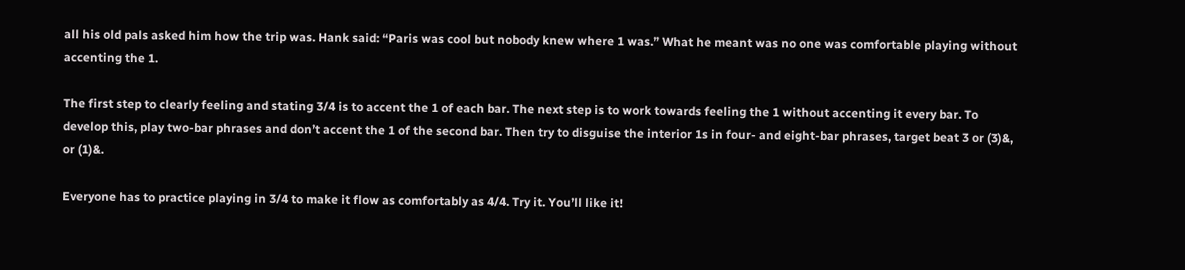all his old pals asked him how the trip was. Hank said: “Paris was cool but nobody knew where 1 was.” What he meant was no one was comfortable playing without accenting the 1.

The first step to clearly feeling and stating 3/4 is to accent the 1 of each bar. The next step is to work towards feeling the 1 without accenting it every bar. To develop this, play two-bar phrases and don’t accent the 1 of the second bar. Then try to disguise the interior 1s in four- and eight-bar phrases, target beat 3 or (3)&, or (1)&.

Everyone has to practice playing in 3/4 to make it flow as comfortably as 4/4. Try it. You’ll like it!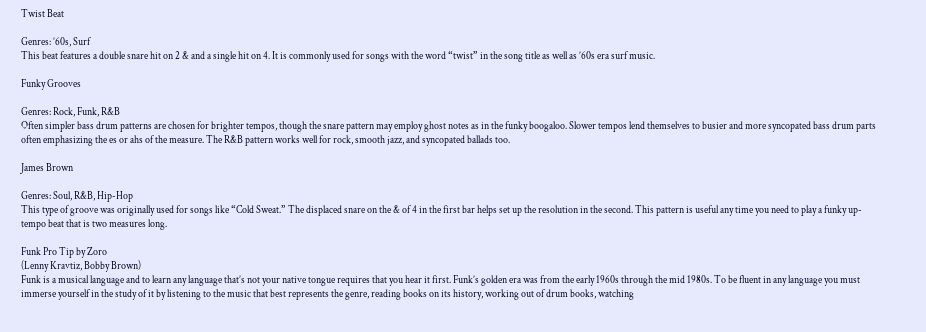Twist Beat

Genres: ’60s, Surf
This beat features a double snare hit on 2 & and a single hit on 4. It is commonly used for songs with the word “twist” in the song title as well as ’60s era surf music.

Funky Grooves

Genres: Rock, Funk, R&B
Often simpler bass drum patterns are chosen for brighter tempos, though the snare pattern may employ ghost notes as in the funky boogaloo. Slower tempos lend themselves to busier and more syncopated bass drum parts often emphasizing the es or ahs of the measure. The R&B pattern works well for rock, smooth jazz, and syncopated ballads too.

James Brown

Genres: Soul, R&B, Hip-Hop
This type of groove was originally used for songs like “Cold Sweat.” The displaced snare on the & of 4 in the first bar helps set up the resolution in the second. This pattern is useful any time you need to play a funky up-tempo beat that is two measures long.

Funk Pro Tip by Zoro
(Lenny Kravtiz, Bobby Brown)
Funk is a musical language and to learn any language that’s not your native tongue requires that you hear it first. Funk’s golden era was from the early 1960s through the mid 1980s. To be fluent in any language you must immerse yourself in the study of it by listening to the music that best represents the genre, reading books on its history, working out of drum books, watching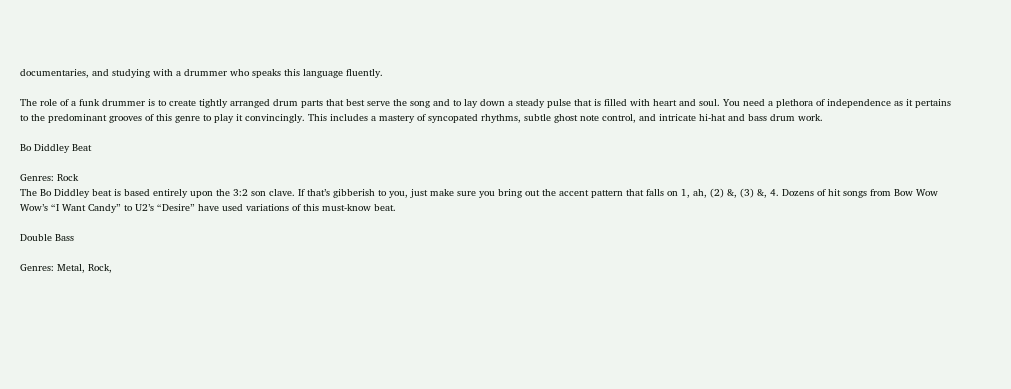documentaries, and studying with a drummer who speaks this language fluently.

The role of a funk drummer is to create tightly arranged drum parts that best serve the song and to lay down a steady pulse that is filled with heart and soul. You need a plethora of independence as it pertains to the predominant grooves of this genre to play it convincingly. This includes a mastery of syncopated rhythms, subtle ghost note control, and intricate hi-hat and bass drum work.

Bo Diddley Beat

Genres: Rock
The Bo Diddley beat is based entirely upon the 3:2 son clave. If that’s gibberish to you, just make sure you bring out the accent pattern that falls on 1, ah, (2) &, (3) &, 4. Dozens of hit songs from Bow Wow Wow’s “I Want Candy” to U2’s “Desire” have used variations of this must-know beat.

Double Bass

Genres: Metal, Rock,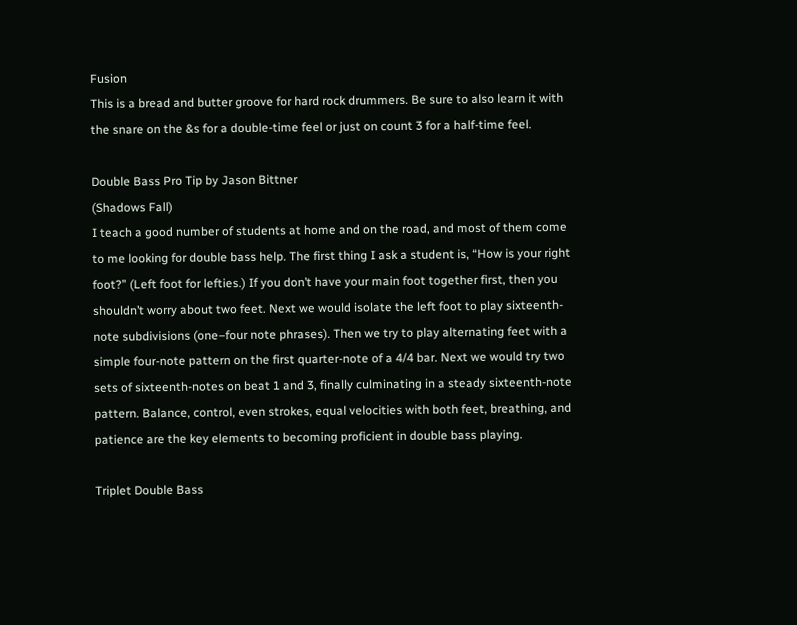Fusion
This is a bread and butter groove for hard rock drummers. Be sure to also learn it with the snare on the &s for a double-time feel or just on count 3 for a half-time feel.

Double Bass Pro Tip by Jason Bittner
(Shadows Fall)
I teach a good number of students at home and on the road, and most of them come to me looking for double bass help. The first thing I ask a student is, “How is your right foot?” (Left foot for lefties.) If you don’t have your main foot together first, then you shouldn’t worry about two feet. Next we would isolate the left foot to play sixteenth-note subdivisions (one–four note phrases). Then we try to play alternating feet with a simple four-note pattern on the first quarter-note of a 4/4 bar. Next we would try two sets of sixteenth-notes on beat 1 and 3, finally culminating in a steady sixteenth-note pattern. Balance, control, even strokes, equal velocities with both feet, breathing, and patience are the key elements to becoming proficient in double bass playing.

Triplet Double Bass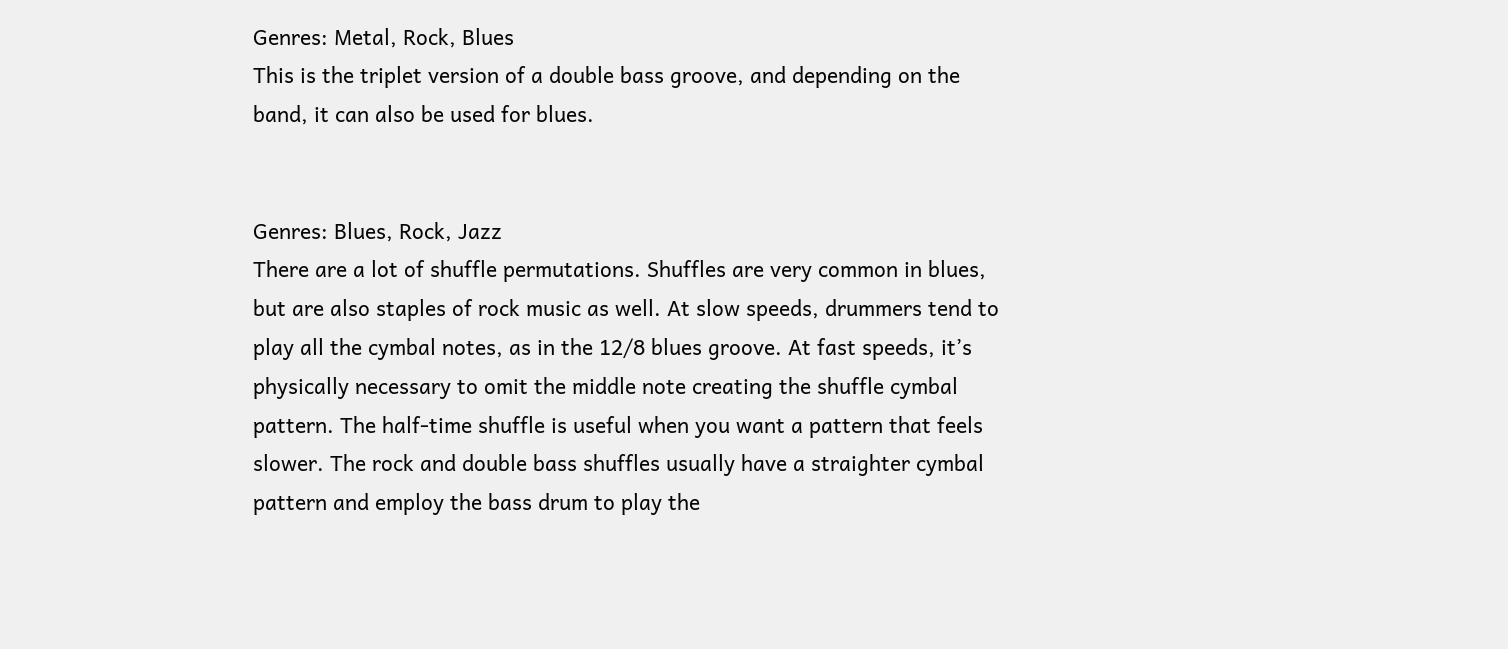Genres: Metal, Rock, Blues
This is the triplet version of a double bass groove, and depending on the band, it can also be used for blues.


Genres: Blues, Rock, Jazz
There are a lot of shuffle permutations. Shuffles are very common in blues, but are also staples of rock music as well. At slow speeds, drummers tend to play all the cymbal notes, as in the 12/8 blues groove. At fast speeds, it’s physically necessary to omit the middle note creating the shuffle cymbal pattern. The half-time shuffle is useful when you want a pattern that feels slower. The rock and double bass shuffles usually have a straighter cymbal pattern and employ the bass drum to play the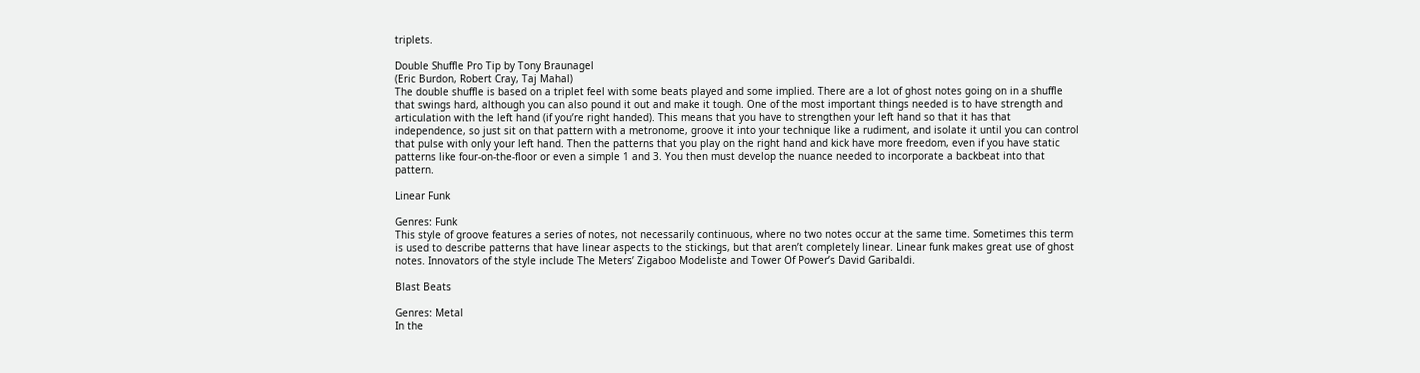triplets.

Double Shuffle Pro Tip by Tony Braunagel
(Eric Burdon, Robert Cray, Taj Mahal)
The double shuffle is based on a triplet feel with some beats played and some implied. There are a lot of ghost notes going on in a shuffle that swings hard, although you can also pound it out and make it tough. One of the most important things needed is to have strength and articulation with the left hand (if you’re right handed). This means that you have to strengthen your left hand so that it has that independence, so just sit on that pattern with a metronome, groove it into your technique like a rudiment, and isolate it until you can control that pulse with only your left hand. Then the patterns that you play on the right hand and kick have more freedom, even if you have static patterns like four-on-the-floor or even a simple 1 and 3. You then must develop the nuance needed to incorporate a backbeat into that pattern.

Linear Funk

Genres: Funk
This style of groove features a series of notes, not necessarily continuous, where no two notes occur at the same time. Sometimes this term is used to describe patterns that have linear aspects to the stickings, but that aren’t completely linear. Linear funk makes great use of ghost notes. Innovators of the style include The Meters’ Zigaboo Modeliste and Tower Of Power’s David Garibaldi.

Blast Beats

Genres: Metal
In the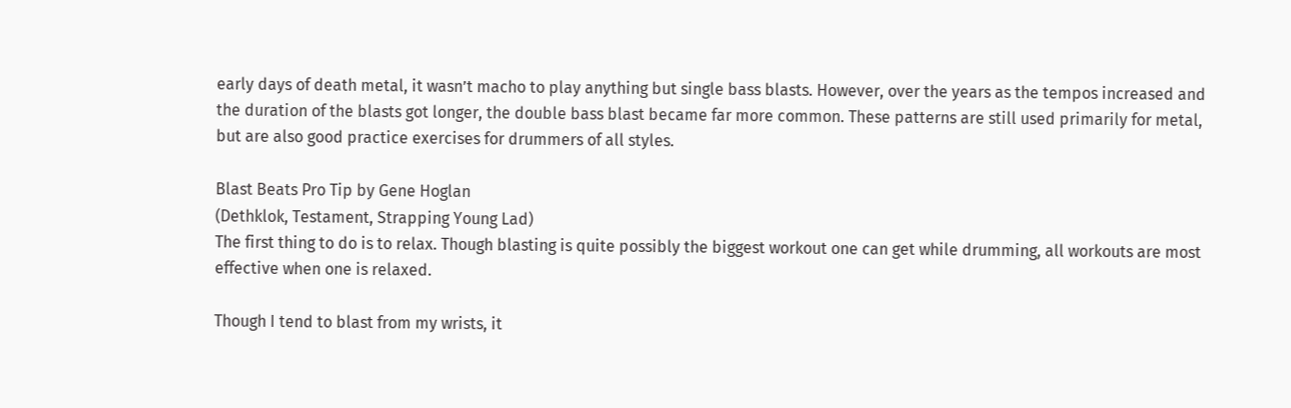early days of death metal, it wasn’t macho to play anything but single bass blasts. However, over the years as the tempos increased and the duration of the blasts got longer, the double bass blast became far more common. These patterns are still used primarily for metal, but are also good practice exercises for drummers of all styles.

Blast Beats Pro Tip by Gene Hoglan
(Dethklok, Testament, Strapping Young Lad)
The first thing to do is to relax. Though blasting is quite possibly the biggest workout one can get while drumming, all workouts are most effective when one is relaxed.

Though I tend to blast from my wrists, it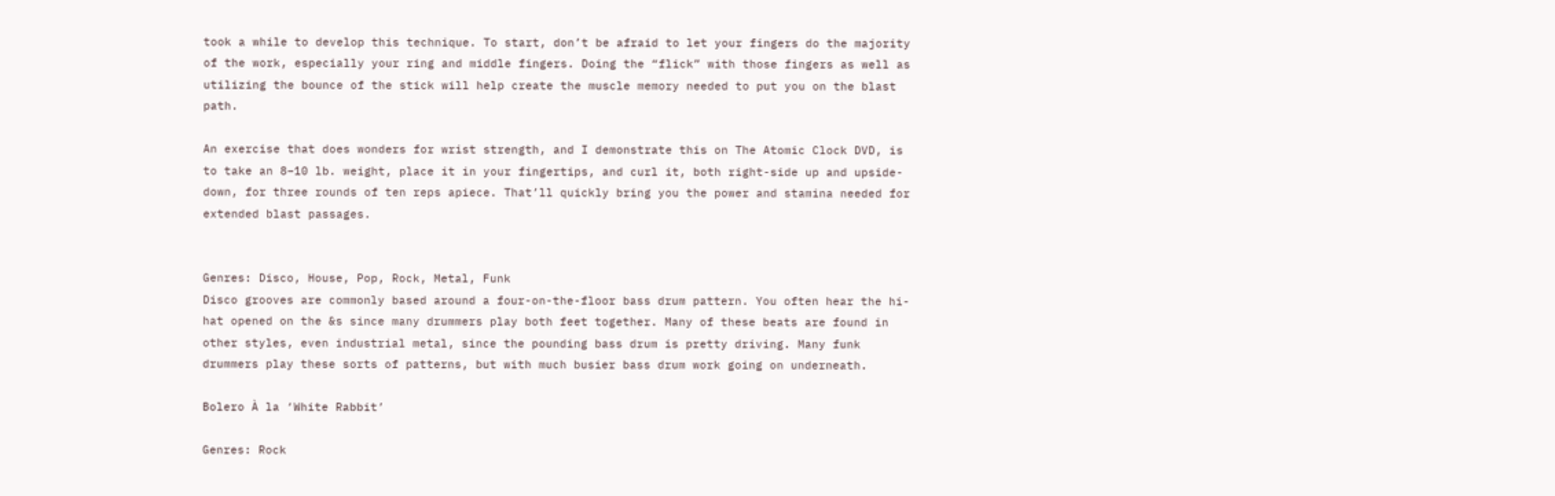took a while to develop this technique. To start, don’t be afraid to let your fingers do the majority of the work, especially your ring and middle fingers. Doing the “flick” with those fingers as well as utilizing the bounce of the stick will help create the muscle memory needed to put you on the blast path.

An exercise that does wonders for wrist strength, and I demonstrate this on The Atomic Clock DVD, is to take an 8–10 lb. weight, place it in your fingertips, and curl it, both right-side up and upside-down, for three rounds of ten reps apiece. That’ll quickly bring you the power and stamina needed for extended blast passages.


Genres: Disco, House, Pop, Rock, Metal, Funk
Disco grooves are commonly based around a four-on-the-floor bass drum pattern. You often hear the hi-hat opened on the &s since many drummers play both feet together. Many of these beats are found in other styles, even industrial metal, since the pounding bass drum is pretty driving. Many funk drummers play these sorts of patterns, but with much busier bass drum work going on underneath.

Bolero À la ‘White Rabbit’

Genres: Rock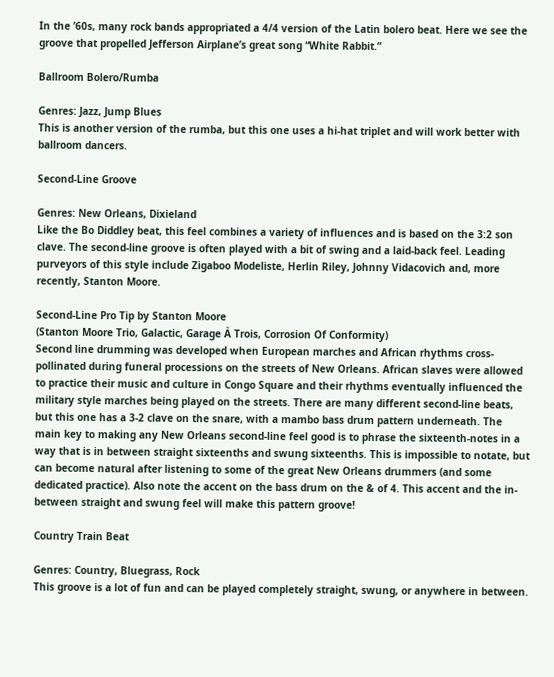In the ’60s, many rock bands appropriated a 4/4 version of the Latin bolero beat. Here we see the groove that propelled Jefferson Airplane’s great song “White Rabbit.”

Ballroom Bolero/Rumba

Genres: Jazz, Jump Blues
This is another version of the rumba, but this one uses a hi-hat triplet and will work better with ballroom dancers.

Second-Line Groove

Genres: New Orleans, Dixieland
Like the Bo Diddley beat, this feel combines a variety of influences and is based on the 3:2 son clave. The second-line groove is often played with a bit of swing and a laid-back feel. Leading purveyors of this style include Zigaboo Modeliste, Herlin Riley, Johnny Vidacovich and, more recently, Stanton Moore.

Second-Line Pro Tip by Stanton Moore
(Stanton Moore Trio, Galactic, Garage À Trois, Corrosion Of Conformity)
Second line drumming was developed when European marches and African rhythms cross-pollinated during funeral processions on the streets of New Orleans. African slaves were allowed to practice their music and culture in Congo Square and their rhythms eventually influenced the military style marches being played on the streets. There are many different second-line beats, but this one has a 3-2 clave on the snare, with a mambo bass drum pattern underneath. The main key to making any New Orleans second-line feel good is to phrase the sixteenth-notes in a way that is in between straight sixteenths and swung sixteenths. This is impossible to notate, but can become natural after listening to some of the great New Orleans drummers (and some dedicated practice). Also note the accent on the bass drum on the & of 4. This accent and the in-between straight and swung feel will make this pattern groove!

Country Train Beat

Genres: Country, Bluegrass, Rock
This groove is a lot of fun and can be played completely straight, swung, or anywhere in between.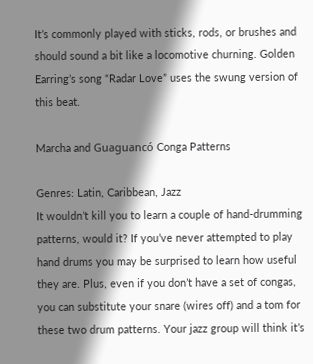It’s commonly played with sticks, rods, or brushes and should sound a bit like a locomotive churning. Golden Earring’s song “Radar Love” uses the swung version of this beat.

Marcha and Guaguancó Conga Patterns

Genres: Latin, Caribbean, Jazz
It wouldn’t kill you to learn a couple of hand-drumming patterns, would it? If you’ve never attempted to play hand drums you may be surprised to learn how useful they are. Plus, even if you don’t have a set of congas, you can substitute your snare (wires off) and a tom for these two drum patterns. Your jazz group will think it’s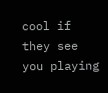cool if they see you playing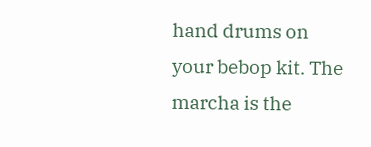hand drums on your bebop kit. The marcha is the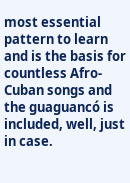most essential pattern to learn and is the basis for countless Afro-Cuban songs and the guaguancó is included, well, just in case.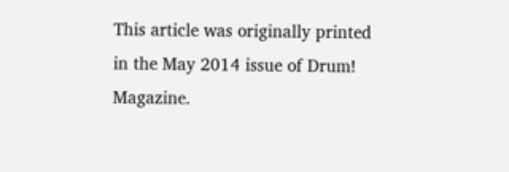This article was originally printed in the May 2014 issue of Drum! Magazine.